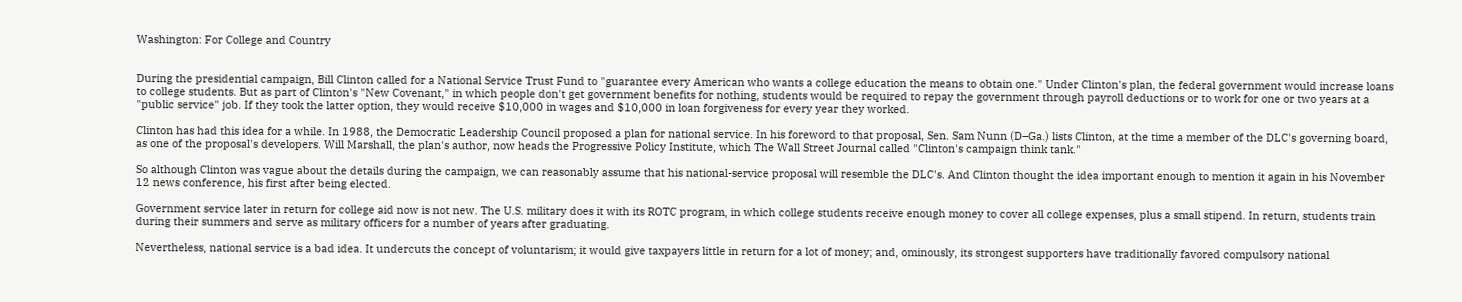Washington: For College and Country


During the presidential campaign, Bill Clinton called for a National Service Trust Fund to "guarantee every American who wants a college education the means to obtain one." Under Clinton's plan, the federal government would increase loans to college students. But as part of Clinton's "New Covenant," in which people don't get government benefits for nothing, students would be required to repay the government through payroll deductions or to work for one or two years at a "public service" job. If they took the latter option, they would receive $10,000 in wages and $10,000 in loan forgiveness for every year they worked.

Clinton has had this idea for a while. In 1988, the Democratic Leadership Council proposed a plan for national service. In his foreword to that proposal, Sen. Sam Nunn (D–Ga.) lists Clinton, at the time a member of the DLC's governing board, as one of the proposal's developers. Will Marshall, the plan's author, now heads the Progressive Policy Institute, which The Wall Street Journal called "Clinton's campaign think tank."

So although Clinton was vague about the details during the campaign, we can reasonably assume that his national-service proposal will resemble the DLC's. And Clinton thought the idea important enough to mention it again in his November 12 news conference, his first after being elected.

Government service later in return for college aid now is not new. The U.S. military does it with its ROTC program, in which college students receive enough money to cover all college expenses, plus a small stipend. In return, students train during their summers and serve as military officers for a number of years after graduating.

Nevertheless, national service is a bad idea. It undercuts the concept of voluntarism; it would give taxpayers little in return for a lot of money; and, ominously, its strongest supporters have traditionally favored compulsory national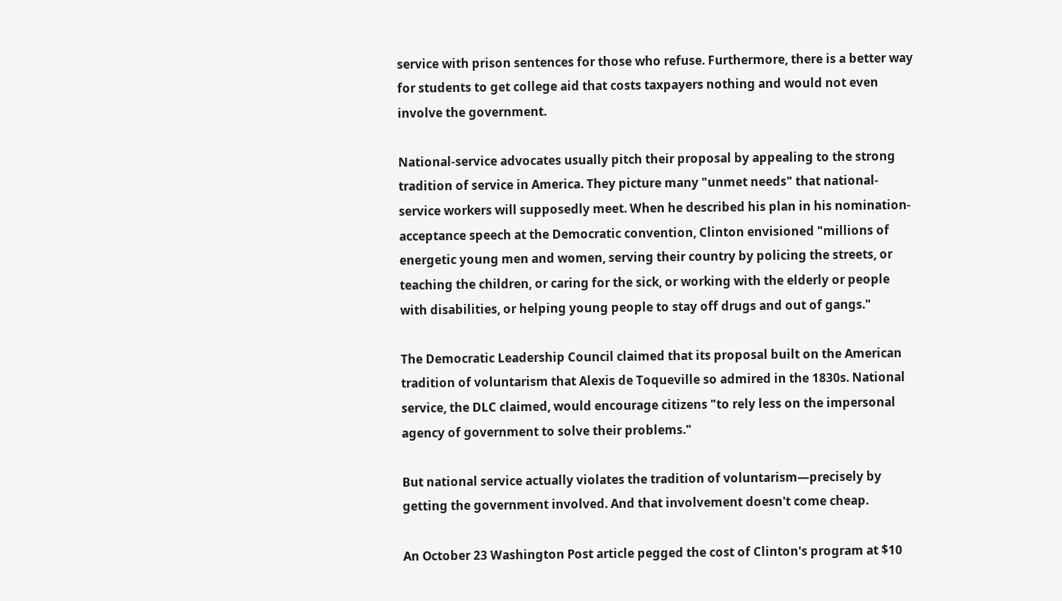service with prison sentences for those who refuse. Furthermore, there is a better way for students to get college aid that costs taxpayers nothing and would not even involve the government.

National-service advocates usually pitch their proposal by appealing to the strong tradition of service in America. They picture many "unmet needs" that national-service workers will supposedly meet. When he described his plan in his nomination-acceptance speech at the Democratic convention, Clinton envisioned "millions of energetic young men and women, serving their country by policing the streets, or teaching the children, or caring for the sick, or working with the elderly or people with disabilities, or helping young people to stay off drugs and out of gangs."

The Democratic Leadership Council claimed that its proposal built on the American tradition of voluntarism that Alexis de Toqueville so admired in the 1830s. National service, the DLC claimed, would encourage citizens "to rely less on the impersonal agency of government to solve their problems."

But national service actually violates the tradition of voluntarism—precisely by getting the government involved. And that involvement doesn't come cheap.

An October 23 Washington Post article pegged the cost of Clinton's program at $10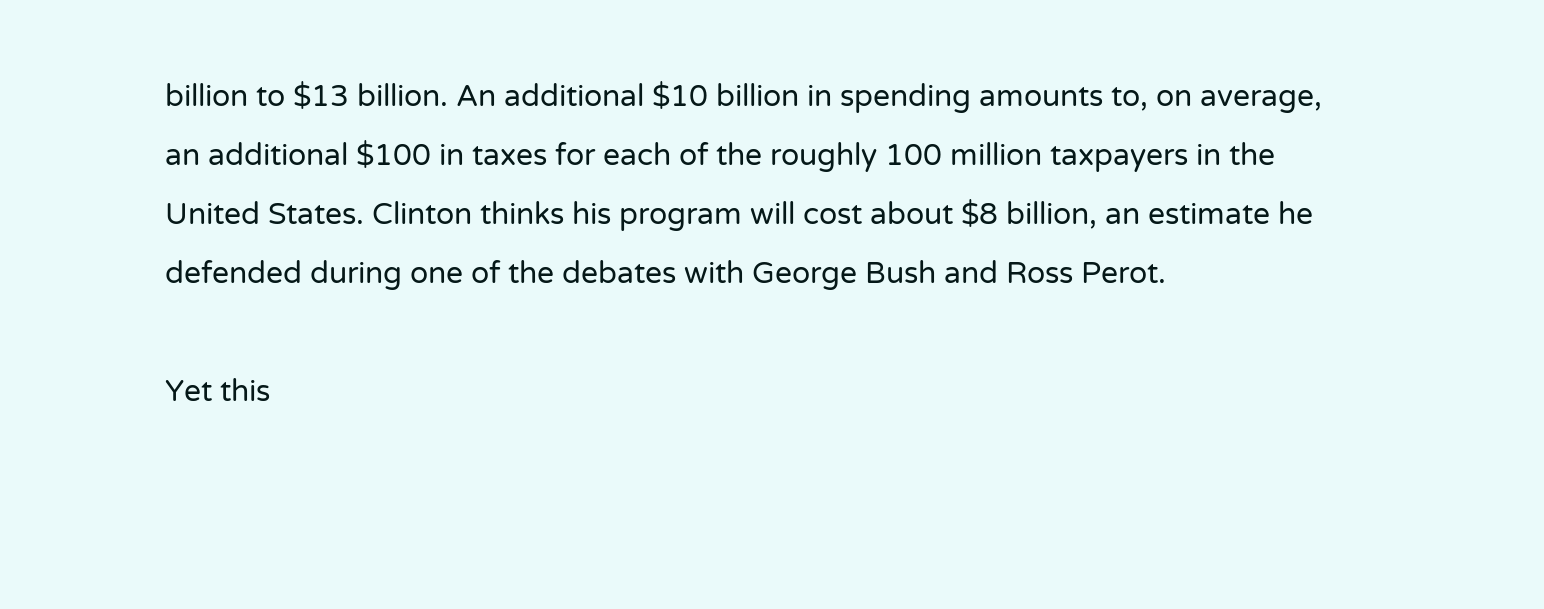billion to $13 billion. An additional $10 billion in spending amounts to, on average, an additional $100 in taxes for each of the roughly 100 million taxpayers in the United States. Clinton thinks his program will cost about $8 billion, an estimate he defended during one of the debates with George Bush and Ross Perot.

Yet this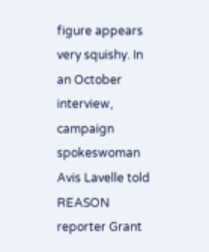figure appears very squishy. In an October interview, campaign spokeswoman Avis Lavelle told REASON reporter Grant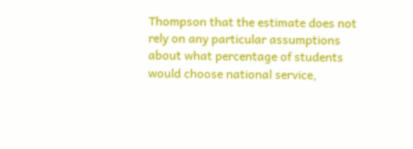Thompson that the estimate does not rely on any particular assumptions about what percentage of students would choose national service,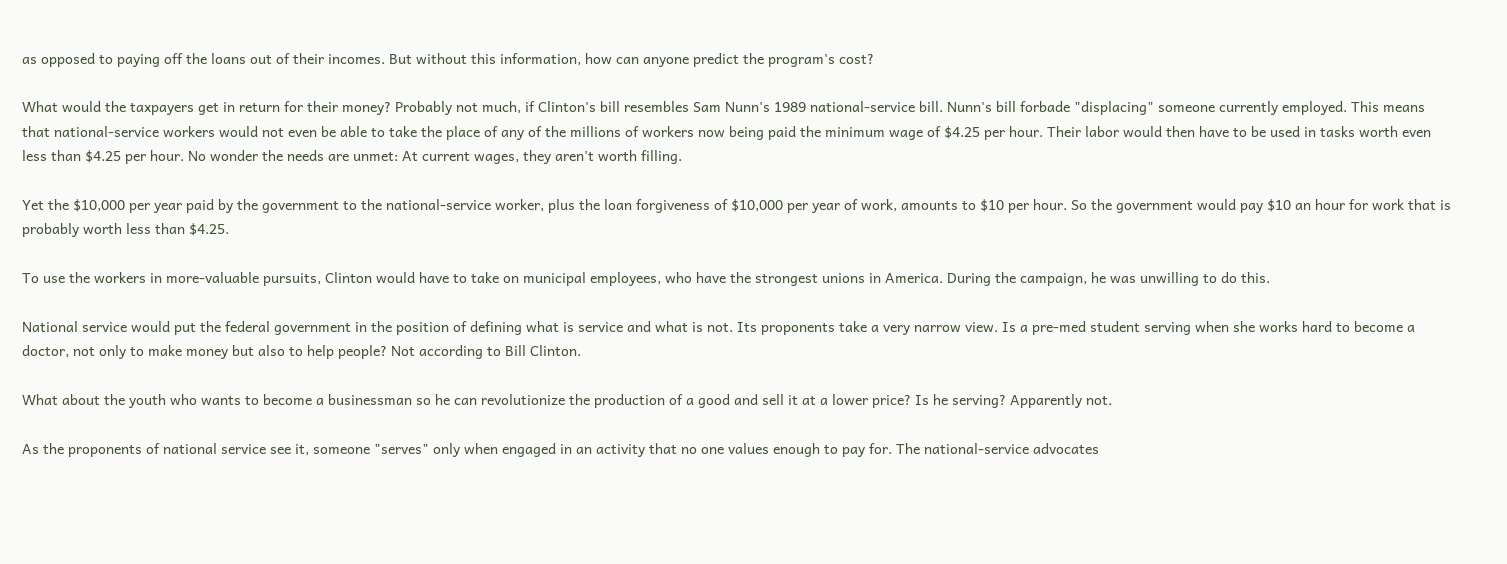as opposed to paying off the loans out of their incomes. But without this information, how can anyone predict the program's cost?

What would the taxpayers get in return for their money? Probably not much, if Clinton's bill resembles Sam Nunn's 1989 national-service bill. Nunn's bill forbade "displacing" someone currently employed. This means that national-service workers would not even be able to take the place of any of the millions of workers now being paid the minimum wage of $4.25 per hour. Their labor would then have to be used in tasks worth even less than $4.25 per hour. No wonder the needs are unmet: At current wages, they aren't worth filling.

Yet the $10,000 per year paid by the government to the national-service worker, plus the loan forgiveness of $10,000 per year of work, amounts to $10 per hour. So the government would pay $10 an hour for work that is probably worth less than $4.25.

To use the workers in more-valuable pursuits, Clinton would have to take on municipal employees, who have the strongest unions in America. During the campaign, he was unwilling to do this.

National service would put the federal government in the position of defining what is service and what is not. Its proponents take a very narrow view. Is a pre-med student serving when she works hard to become a doctor, not only to make money but also to help people? Not according to Bill Clinton.

What about the youth who wants to become a businessman so he can revolutionize the production of a good and sell it at a lower price? Is he serving? Apparently not.

As the proponents of national service see it, someone "serves" only when engaged in an activity that no one values enough to pay for. The national-service advocates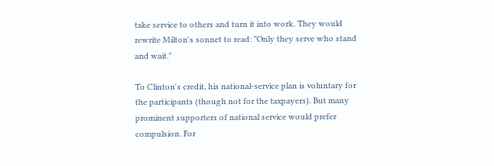take service to others and turn it into work. They would rewrite Milton's sonnet to read: "Only they serve who stand and wait."

To Clinton's credit, his national-service plan is voluntary for the participants (though not for the taxpayers). But many prominent supporters of national service would prefer compulsion. For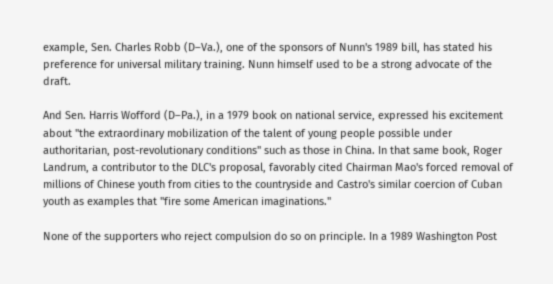example, Sen. Charles Robb (D–Va.), one of the sponsors of Nunn's 1989 bill, has stated his preference for universal military training. Nunn himself used to be a strong advocate of the draft.

And Sen. Harris Wofford (D–Pa.), in a 1979 book on national service, expressed his excitement about "the extraordinary mobilization of the talent of young people possible under authoritarian, post-revolutionary conditions" such as those in China. In that same book, Roger Landrum, a contributor to the DLC's proposal, favorably cited Chairman Mao's forced removal of millions of Chinese youth from cities to the countryside and Castro's similar coercion of Cuban youth as examples that "fire some American imaginations."

None of the supporters who reject compulsion do so on principle. In a 1989 Washington Post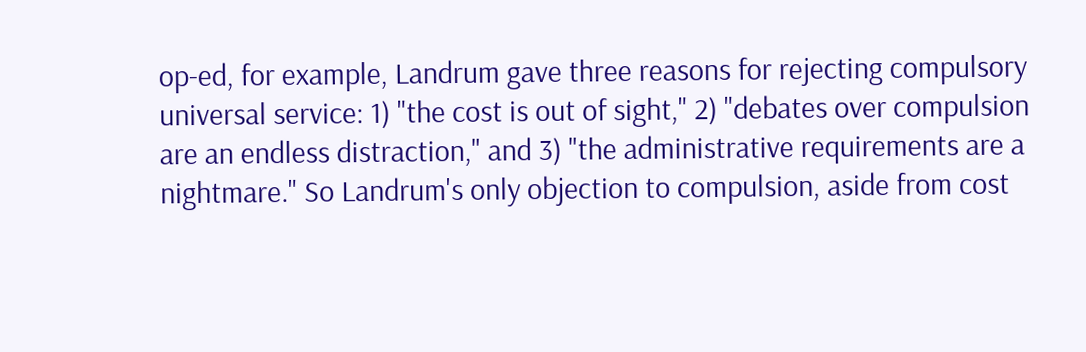op-ed, for example, Landrum gave three reasons for rejecting compulsory universal service: 1) "the cost is out of sight," 2) "debates over compulsion are an endless distraction," and 3) "the administrative requirements are a nightmare." So Landrum's only objection to compulsion, aside from cost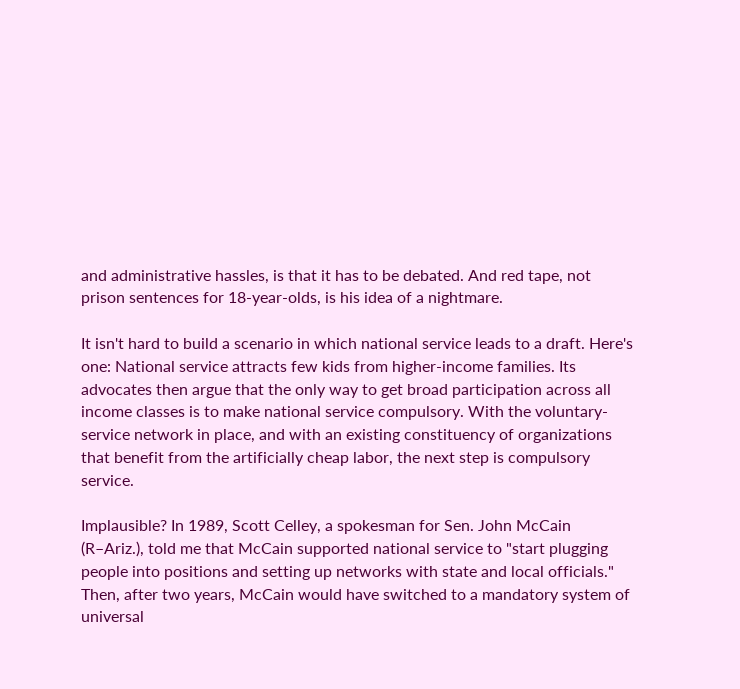and administrative hassles, is that it has to be debated. And red tape, not prison sentences for 18-year-olds, is his idea of a nightmare.

It isn't hard to build a scenario in which national service leads to a draft. Here's one: National service attracts few kids from higher-income families. Its advocates then argue that the only way to get broad participation across all income classes is to make national service compulsory. With the voluntary-service network in place, and with an existing constituency of organizations that benefit from the artificially cheap labor, the next step is compulsory service.

Implausible? In 1989, Scott Celley, a spokesman for Sen. John McCain (R–Ariz.), told me that McCain supported national service to "start plugging people into positions and setting up networks with state and local officials." Then, after two years, McCain would have switched to a mandatory system of universal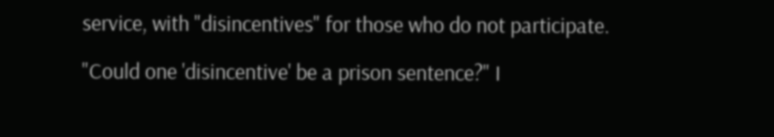service, with "disincentives" for those who do not participate.

"Could one 'disincentive' be a prison sentence?" I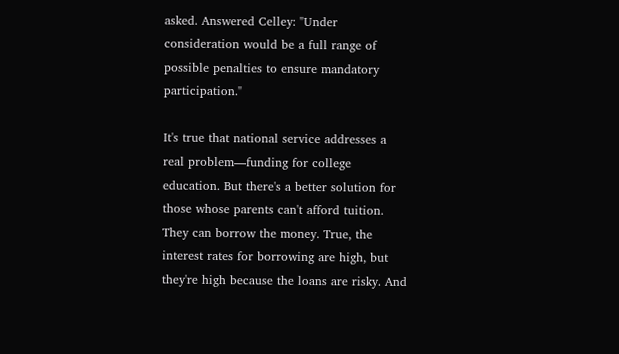asked. Answered Celley: "Under consideration would be a full range of possible penalties to ensure mandatory participation."

It's true that national service addresses a real problem—funding for college education. But there's a better solution for those whose parents can't afford tuition. They can borrow the money. True, the interest rates for borrowing are high, but they're high because the loans are risky. And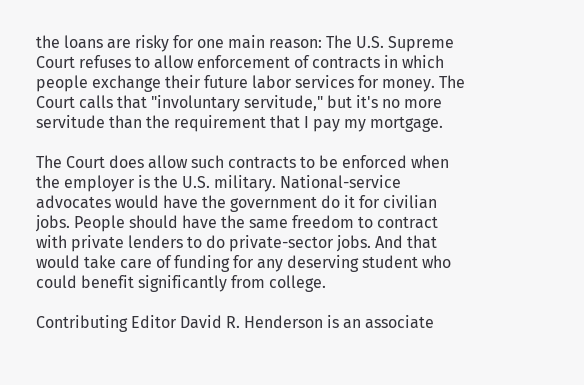the loans are risky for one main reason: The U.S. Supreme Court refuses to allow enforcement of contracts in which people exchange their future labor services for money. The Court calls that "involuntary servitude," but it's no more servitude than the requirement that I pay my mortgage.

The Court does allow such contracts to be enforced when the employer is the U.S. military. National-service advocates would have the government do it for civilian jobs. People should have the same freedom to contract with private lenders to do private-sector jobs. And that would take care of funding for any deserving student who could benefit significantly from college.

Contributing Editor David R. Henderson is an associate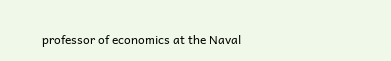professor of economics at the Naval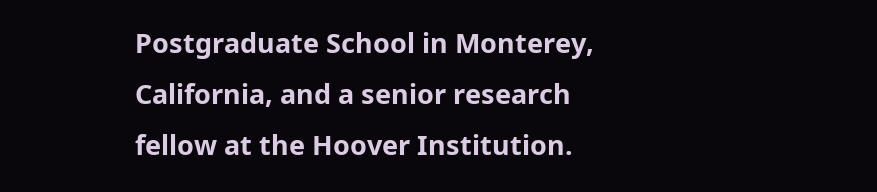Postgraduate School in Monterey, California, and a senior research fellow at the Hoover Institution.